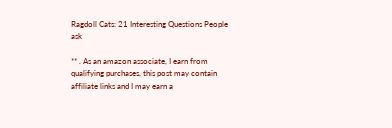Ragdoll Cats: 21 Interesting Questions People ask

** . As an amazon associate, I earn from qualifying purchases, this post may contain affiliate links and I may earn a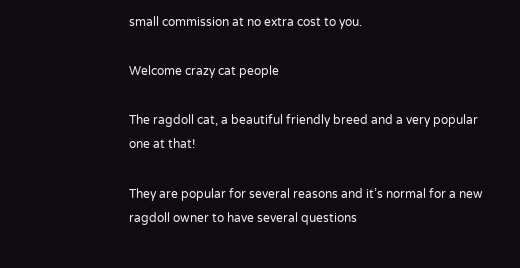small commission at no extra cost to you.

Welcome crazy cat people

The ragdoll cat, a beautiful friendly breed and a very popular one at that!

They are popular for several reasons and it’s normal for a new ragdoll owner to have several questions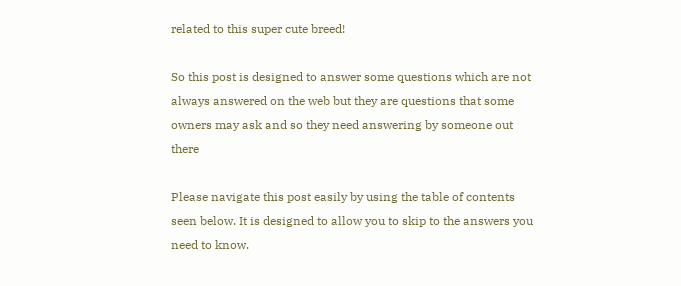related to this super cute breed!

So this post is designed to answer some questions which are not always answered on the web but they are questions that some owners may ask and so they need answering by someone out there

Please navigate this post easily by using the table of contents seen below. It is designed to allow you to skip to the answers you need to know.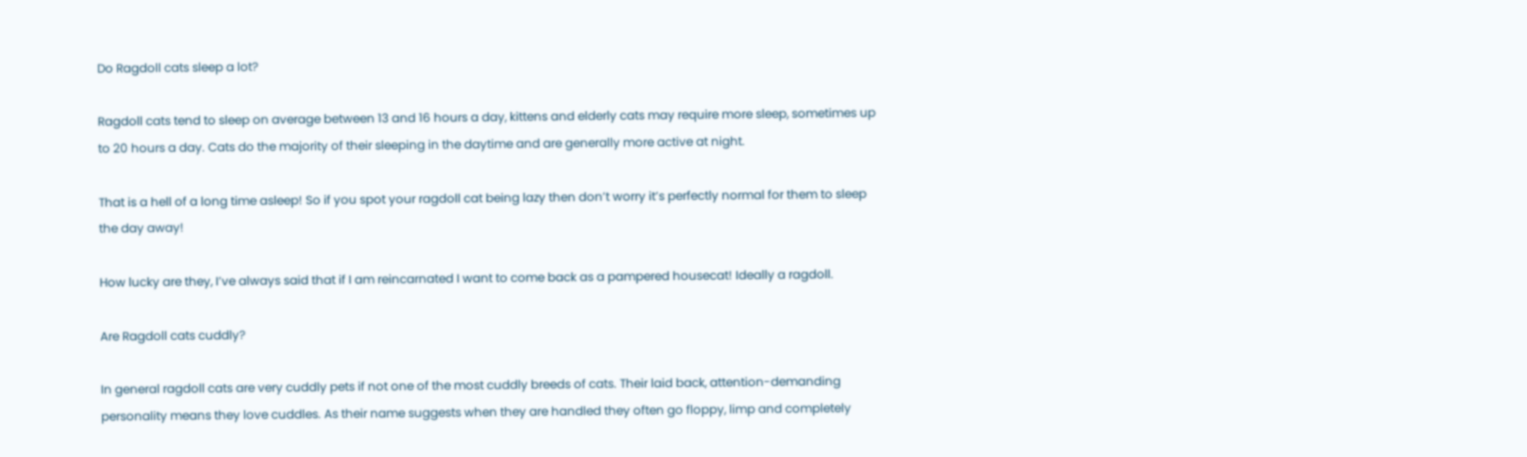Do Ragdoll cats sleep a lot?

Ragdoll cats tend to sleep on average between 13 and 16 hours a day, kittens and elderly cats may require more sleep, sometimes up to 20 hours a day. Cats do the majority of their sleeping in the daytime and are generally more active at night.

That is a hell of a long time asleep! So if you spot your ragdoll cat being lazy then don’t worry it’s perfectly normal for them to sleep the day away!

How lucky are they, I’ve always said that if I am reincarnated I want to come back as a pampered housecat! Ideally a ragdoll.

Are Ragdoll cats cuddly?

In general ragdoll cats are very cuddly pets if not one of the most cuddly breeds of cats. Their laid back, attention-demanding personality means they love cuddles. As their name suggests when they are handled they often go floppy, limp and completely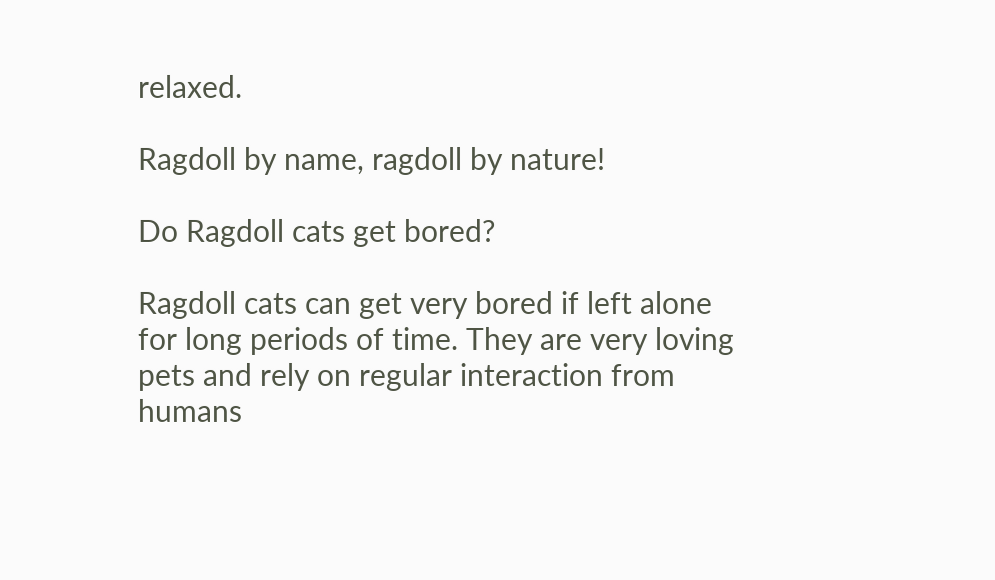relaxed.

Ragdoll by name, ragdoll by nature!

Do Ragdoll cats get bored?

Ragdoll cats can get very bored if left alone for long periods of time. They are very loving pets and rely on regular interaction from humans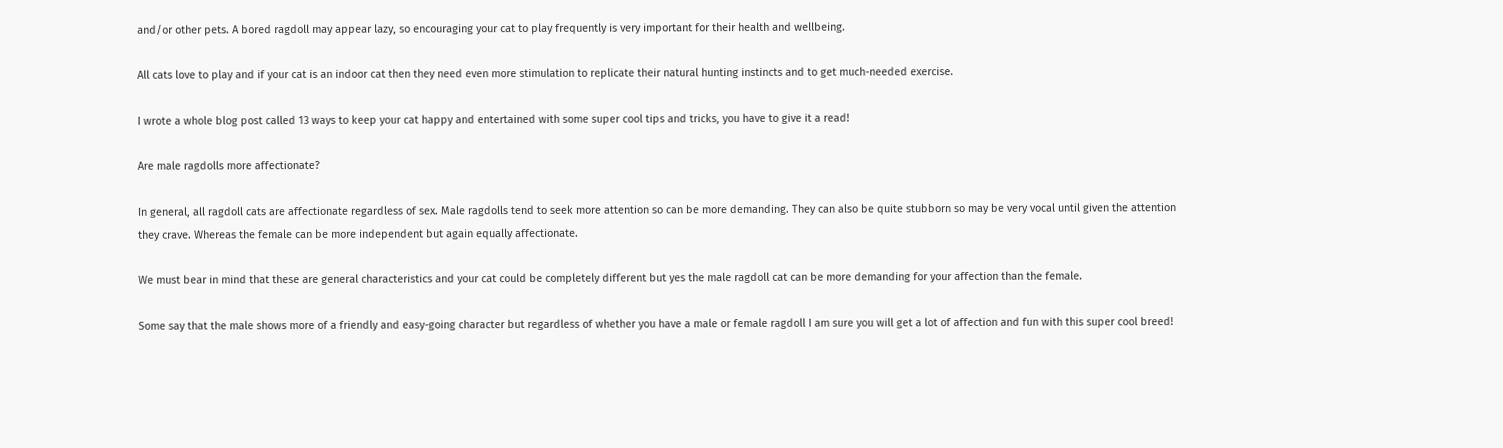and/or other pets. A bored ragdoll may appear lazy, so encouraging your cat to play frequently is very important for their health and wellbeing.

All cats love to play and if your cat is an indoor cat then they need even more stimulation to replicate their natural hunting instincts and to get much-needed exercise.

I wrote a whole blog post called 13 ways to keep your cat happy and entertained with some super cool tips and tricks, you have to give it a read!

Are male ragdolls more affectionate?

In general, all ragdoll cats are affectionate regardless of sex. Male ragdolls tend to seek more attention so can be more demanding. They can also be quite stubborn so may be very vocal until given the attention they crave. Whereas the female can be more independent but again equally affectionate.

We must bear in mind that these are general characteristics and your cat could be completely different but yes the male ragdoll cat can be more demanding for your affection than the female.

Some say that the male shows more of a friendly and easy-going character but regardless of whether you have a male or female ragdoll I am sure you will get a lot of affection and fun with this super cool breed!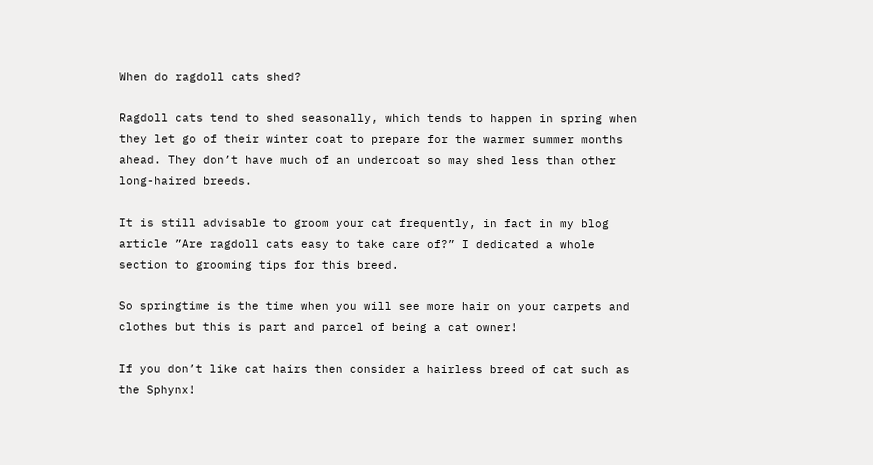When do ragdoll cats shed?

Ragdoll cats tend to shed seasonally, which tends to happen in spring when they let go of their winter coat to prepare for the warmer summer months ahead. They don’t have much of an undercoat so may shed less than other long-haired breeds.

It is still advisable to groom your cat frequently, in fact in my blog article ”Are ragdoll cats easy to take care of?” I dedicated a whole section to grooming tips for this breed.

So springtime is the time when you will see more hair on your carpets and clothes but this is part and parcel of being a cat owner!

If you don’t like cat hairs then consider a hairless breed of cat such as the Sphynx!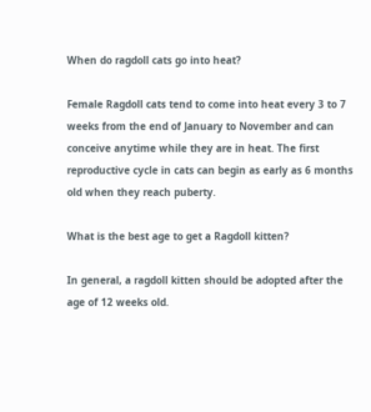When do ragdoll cats go into heat?

Female Ragdoll cats tend to come into heat every 3 to 7 weeks from the end of January to November and can conceive anytime while they are in heat. The first reproductive cycle in cats can begin as early as 6 months old when they reach puberty.

What is the best age to get a Ragdoll kitten?

In general, a ragdoll kitten should be adopted after the age of 12 weeks old.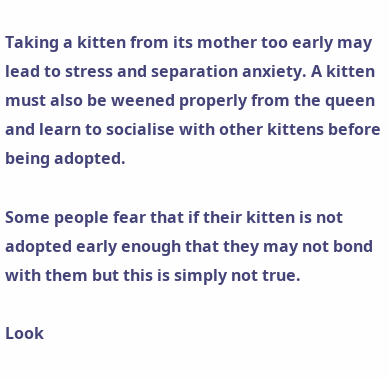Taking a kitten from its mother too early may lead to stress and separation anxiety. A kitten must also be weened properly from the queen and learn to socialise with other kittens before being adopted.

Some people fear that if their kitten is not adopted early enough that they may not bond with them but this is simply not true.

Look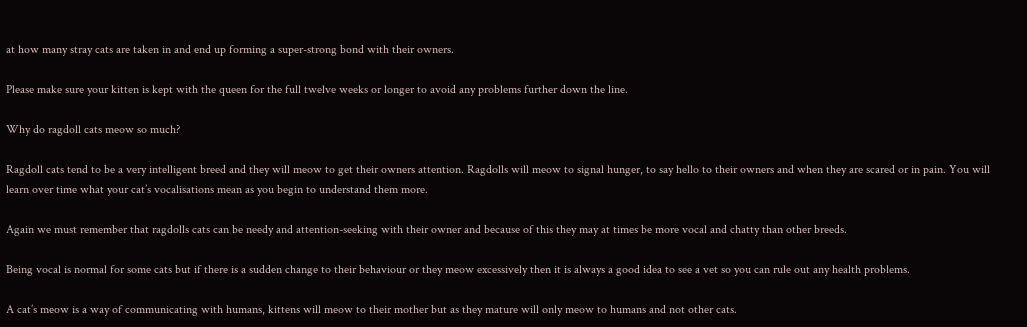at how many stray cats are taken in and end up forming a super-strong bond with their owners.

Please make sure your kitten is kept with the queen for the full twelve weeks or longer to avoid any problems further down the line.

Why do ragdoll cats meow so much?

Ragdoll cats tend to be a very intelligent breed and they will meow to get their owners attention. Ragdolls will meow to signal hunger, to say hello to their owners and when they are scared or in pain. You will learn over time what your cat’s vocalisations mean as you begin to understand them more.

Again we must remember that ragdolls cats can be needy and attention-seeking with their owner and because of this they may at times be more vocal and chatty than other breeds.

Being vocal is normal for some cats but if there is a sudden change to their behaviour or they meow excessively then it is always a good idea to see a vet so you can rule out any health problems.

A cat’s meow is a way of communicating with humans, kittens will meow to their mother but as they mature will only meow to humans and not other cats.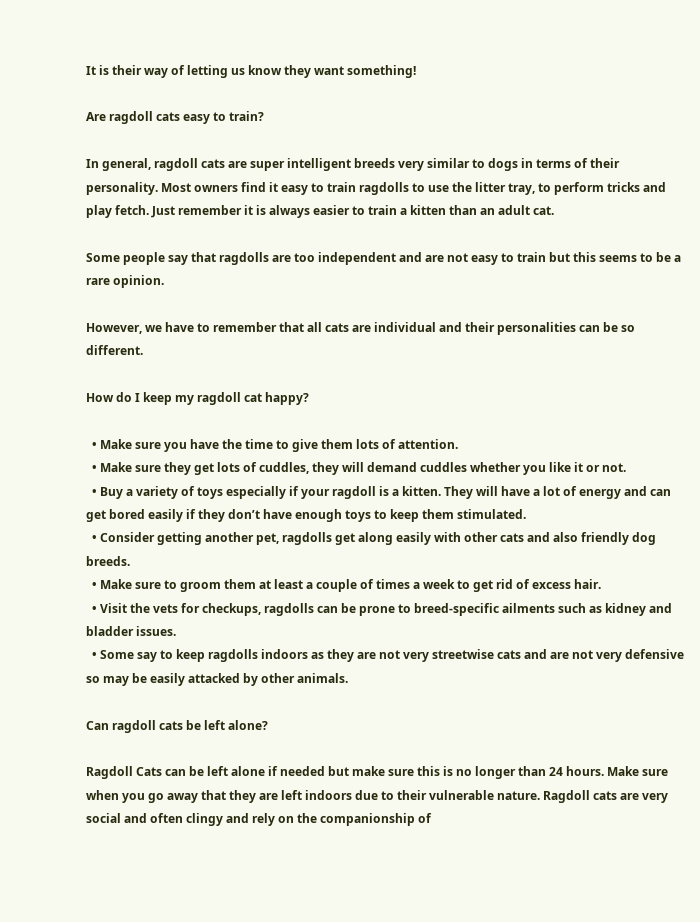It is their way of letting us know they want something!

Are ragdoll cats easy to train?

In general, ragdoll cats are super intelligent breeds very similar to dogs in terms of their personality. Most owners find it easy to train ragdolls to use the litter tray, to perform tricks and play fetch. Just remember it is always easier to train a kitten than an adult cat.

Some people say that ragdolls are too independent and are not easy to train but this seems to be a rare opinion.

However, we have to remember that all cats are individual and their personalities can be so different.

How do I keep my ragdoll cat happy?

  • Make sure you have the time to give them lots of attention.
  • Make sure they get lots of cuddles, they will demand cuddles whether you like it or not.
  • Buy a variety of toys especially if your ragdoll is a kitten. They will have a lot of energy and can get bored easily if they don’t have enough toys to keep them stimulated.
  • Consider getting another pet, ragdolls get along easily with other cats and also friendly dog breeds.
  • Make sure to groom them at least a couple of times a week to get rid of excess hair.
  • Visit the vets for checkups, ragdolls can be prone to breed-specific ailments such as kidney and bladder issues.
  • Some say to keep ragdolls indoors as they are not very streetwise cats and are not very defensive so may be easily attacked by other animals.

Can ragdoll cats be left alone?

Ragdoll Cats can be left alone if needed but make sure this is no longer than 24 hours. Make sure when you go away that they are left indoors due to their vulnerable nature. Ragdoll cats are very social and often clingy and rely on the companionship of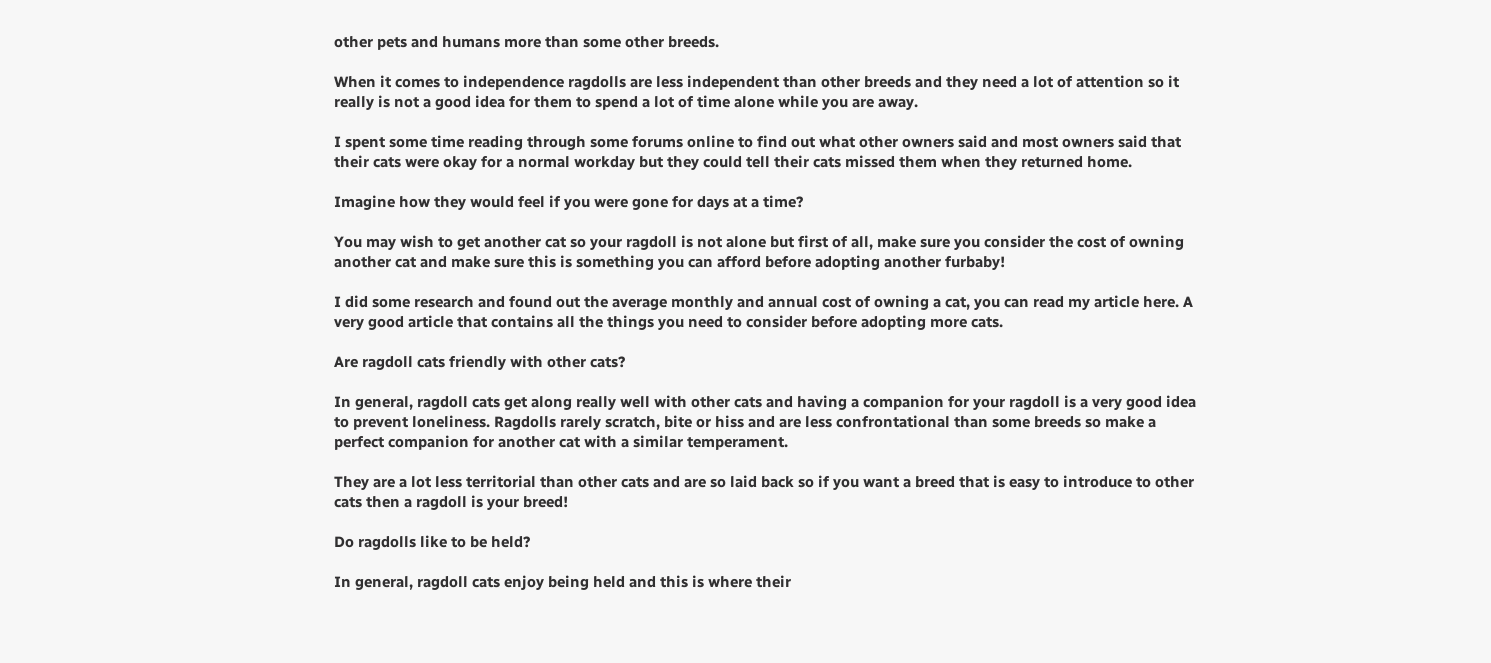other pets and humans more than some other breeds.

When it comes to independence ragdolls are less independent than other breeds and they need a lot of attention so it really is not a good idea for them to spend a lot of time alone while you are away.

I spent some time reading through some forums online to find out what other owners said and most owners said that their cats were okay for a normal workday but they could tell their cats missed them when they returned home.

Imagine how they would feel if you were gone for days at a time?

You may wish to get another cat so your ragdoll is not alone but first of all, make sure you consider the cost of owning another cat and make sure this is something you can afford before adopting another furbaby!

I did some research and found out the average monthly and annual cost of owning a cat, you can read my article here. A very good article that contains all the things you need to consider before adopting more cats.

Are ragdoll cats friendly with other cats?

In general, ragdoll cats get along really well with other cats and having a companion for your ragdoll is a very good idea to prevent loneliness. Ragdolls rarely scratch, bite or hiss and are less confrontational than some breeds so make a perfect companion for another cat with a similar temperament.

They are a lot less territorial than other cats and are so laid back so if you want a breed that is easy to introduce to other cats then a ragdoll is your breed!

Do ragdolls like to be held?

In general, ragdoll cats enjoy being held and this is where their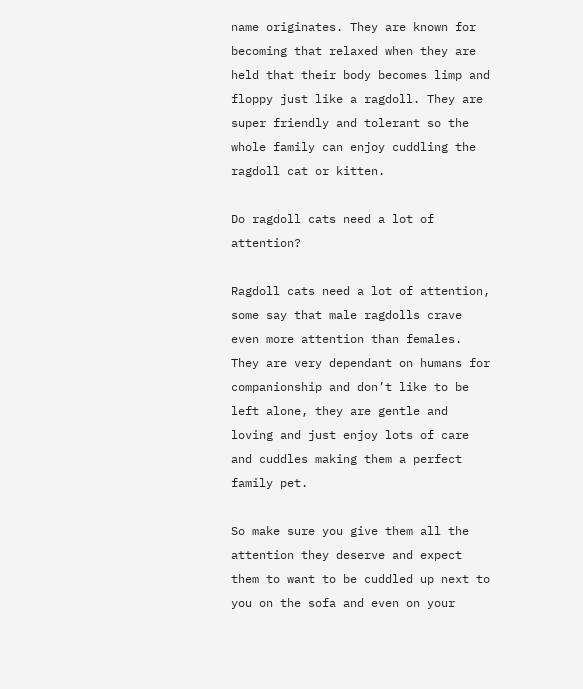name originates. They are known for becoming that relaxed when they are held that their body becomes limp and floppy just like a ragdoll. They are super friendly and tolerant so the whole family can enjoy cuddling the ragdoll cat or kitten.

Do ragdoll cats need a lot of attention?

Ragdoll cats need a lot of attention, some say that male ragdolls crave even more attention than females. They are very dependant on humans for companionship and don’t like to be left alone, they are gentle and loving and just enjoy lots of care and cuddles making them a perfect family pet.

So make sure you give them all the attention they deserve and expect them to want to be cuddled up next to you on the sofa and even on your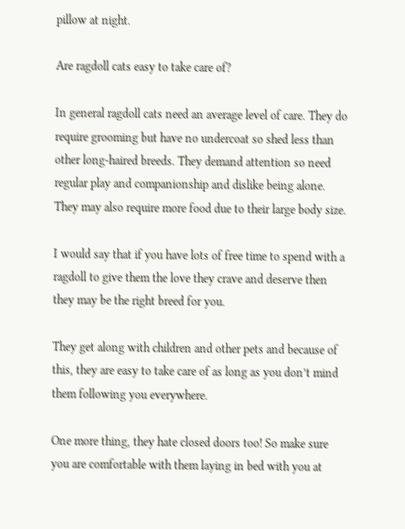pillow at night.

Are ragdoll cats easy to take care of?

In general ragdoll cats need an average level of care. They do require grooming but have no undercoat so shed less than other long-haired breeds. They demand attention so need regular play and companionship and dislike being alone. They may also require more food due to their large body size.

I would say that if you have lots of free time to spend with a ragdoll to give them the love they crave and deserve then they may be the right breed for you.

They get along with children and other pets and because of this, they are easy to take care of as long as you don’t mind them following you everywhere.

One more thing, they hate closed doors too! So make sure you are comfortable with them laying in bed with you at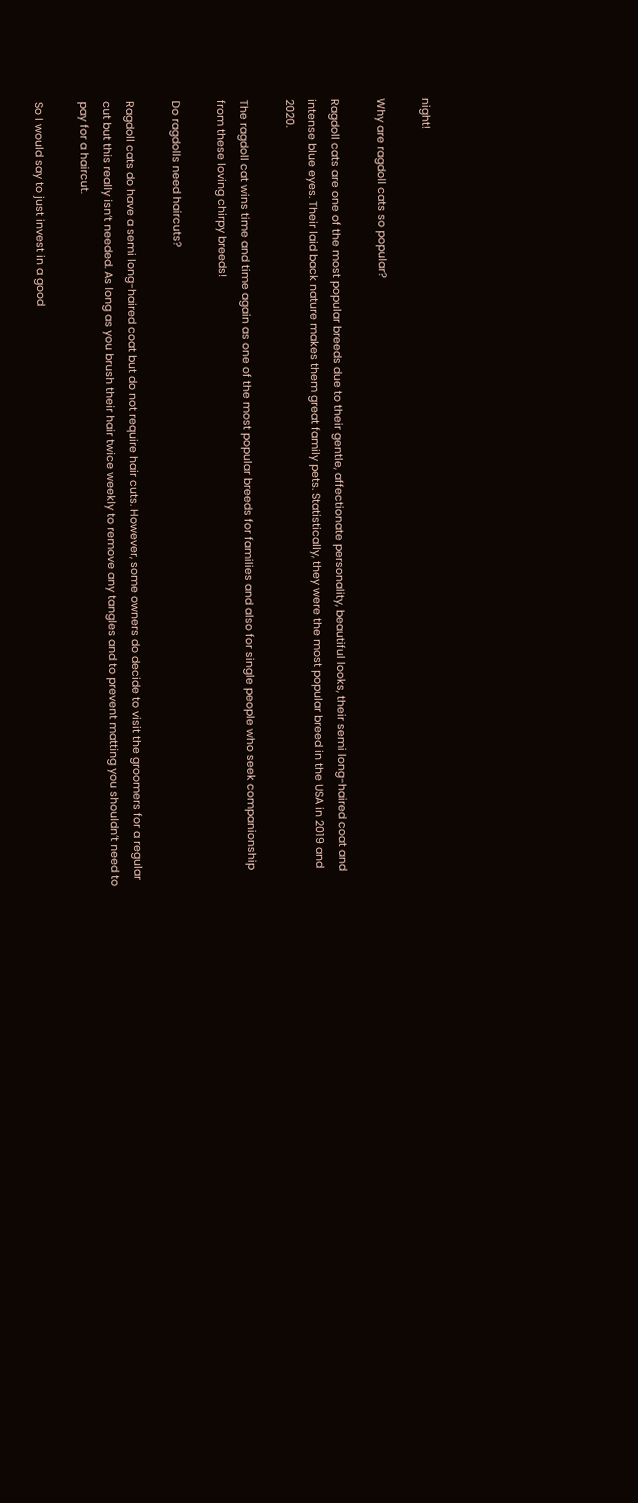night!

Why are ragdoll cats so popular?

Ragdoll cats are one of the most popular breeds due to their gentle, affectionate personality, beautiful looks, their semi long-haired coat and intense blue eyes. Their laid back nature makes them great family pets. Statistically, they were the most popular breed in the USA in 2019 and 2020.

The ragdoll cat wins time and time again as one of the most popular breeds for families and also for single people who seek companionship from these loving chirpy breeds!

Do ragdolls need haircuts?

Ragdoll cats do have a semi long-haired coat but do not require hair cuts. However, some owners do decide to visit the groomers for a regular cut but this really isn’t needed. As long as you brush their hair twice weekly to remove any tangles and to prevent matting you shouldn’t need to pay for a haircut.

So I would say to just invest in a good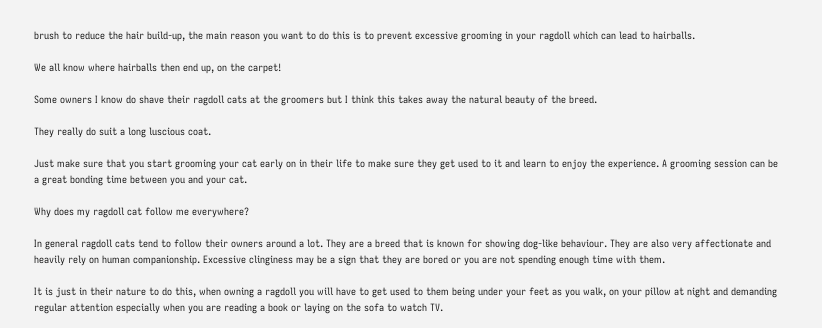brush to reduce the hair build-up, the main reason you want to do this is to prevent excessive grooming in your ragdoll which can lead to hairballs.

We all know where hairballs then end up, on the carpet!

Some owners I know do shave their ragdoll cats at the groomers but I think this takes away the natural beauty of the breed.

They really do suit a long luscious coat.

Just make sure that you start grooming your cat early on in their life to make sure they get used to it and learn to enjoy the experience. A grooming session can be a great bonding time between you and your cat.

Why does my ragdoll cat follow me everywhere?

In general ragdoll cats tend to follow their owners around a lot. They are a breed that is known for showing dog-like behaviour. They are also very affectionate and heavily rely on human companionship. Excessive clinginess may be a sign that they are bored or you are not spending enough time with them.

It is just in their nature to do this, when owning a ragdoll you will have to get used to them being under your feet as you walk, on your pillow at night and demanding regular attention especially when you are reading a book or laying on the sofa to watch TV.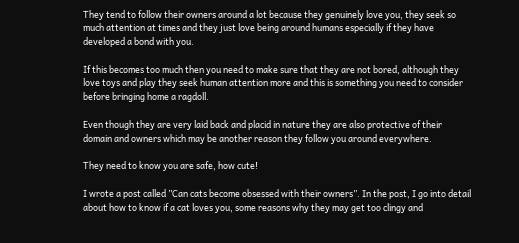They tend to follow their owners around a lot because they genuinely love you, they seek so much attention at times and they just love being around humans especially if they have developed a bond with you.

If this becomes too much then you need to make sure that they are not bored, although they love toys and play they seek human attention more and this is something you need to consider before bringing home a ragdoll.

Even though they are very laid back and placid in nature they are also protective of their domain and owners which may be another reason they follow you around everywhere.

They need to know you are safe, how cute!

I wrote a post called ”Can cats become obsessed with their owners”. In the post, I go into detail about how to know if a cat loves you, some reasons why they may get too clingy and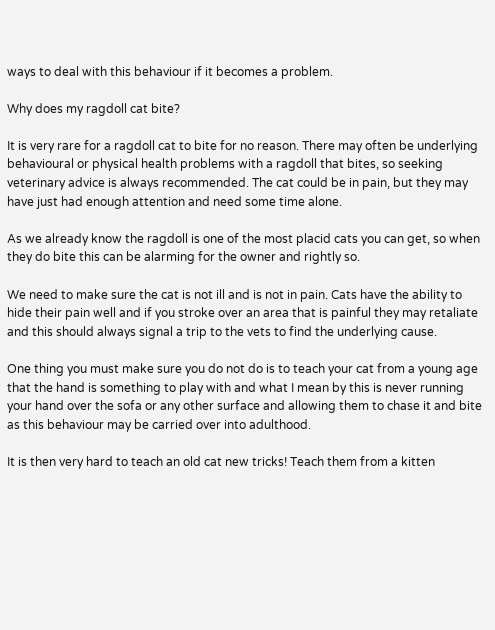ways to deal with this behaviour if it becomes a problem.

Why does my ragdoll cat bite?

It is very rare for a ragdoll cat to bite for no reason. There may often be underlying behavioural or physical health problems with a ragdoll that bites, so seeking veterinary advice is always recommended. The cat could be in pain, but they may have just had enough attention and need some time alone.

As we already know the ragdoll is one of the most placid cats you can get, so when they do bite this can be alarming for the owner and rightly so.

We need to make sure the cat is not ill and is not in pain. Cats have the ability to hide their pain well and if you stroke over an area that is painful they may retaliate and this should always signal a trip to the vets to find the underlying cause.

One thing you must make sure you do not do is to teach your cat from a young age that the hand is something to play with and what I mean by this is never running your hand over the sofa or any other surface and allowing them to chase it and bite as this behaviour may be carried over into adulthood.

It is then very hard to teach an old cat new tricks! Teach them from a kitten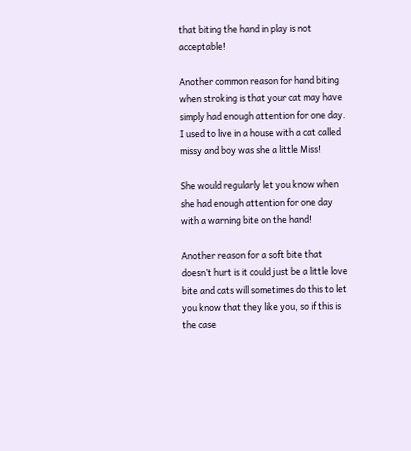that biting the hand in play is not acceptable!

Another common reason for hand biting when stroking is that your cat may have simply had enough attention for one day. I used to live in a house with a cat called missy and boy was she a little Miss!

She would regularly let you know when she had enough attention for one day with a warning bite on the hand!

Another reason for a soft bite that doesn’t hurt is it could just be a little love bite and cats will sometimes do this to let you know that they like you, so if this is the case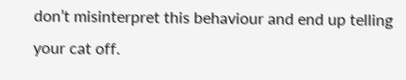don’t misinterpret this behaviour and end up telling your cat off.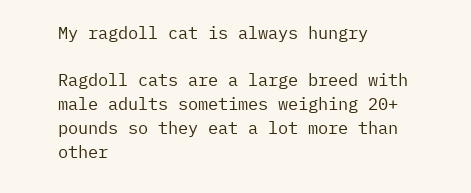My ragdoll cat is always hungry

Ragdoll cats are a large breed with male adults sometimes weighing 20+ pounds so they eat a lot more than other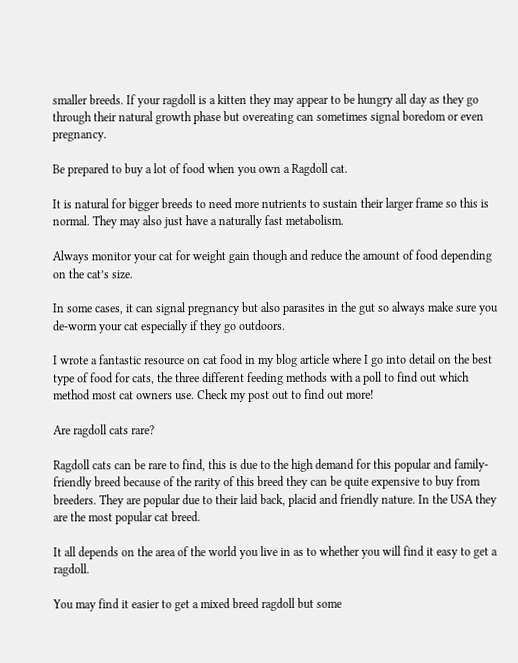smaller breeds. If your ragdoll is a kitten they may appear to be hungry all day as they go through their natural growth phase but overeating can sometimes signal boredom or even pregnancy.

Be prepared to buy a lot of food when you own a Ragdoll cat.

It is natural for bigger breeds to need more nutrients to sustain their larger frame so this is normal. They may also just have a naturally fast metabolism.

Always monitor your cat for weight gain though and reduce the amount of food depending on the cat’s size.

In some cases, it can signal pregnancy but also parasites in the gut so always make sure you de-worm your cat especially if they go outdoors.

I wrote a fantastic resource on cat food in my blog article where I go into detail on the best type of food for cats, the three different feeding methods with a poll to find out which method most cat owners use. Check my post out to find out more!

Are ragdoll cats rare?

Ragdoll cats can be rare to find, this is due to the high demand for this popular and family-friendly breed because of the rarity of this breed they can be quite expensive to buy from breeders. They are popular due to their laid back, placid and friendly nature. In the USA they are the most popular cat breed.

It all depends on the area of the world you live in as to whether you will find it easy to get a ragdoll.

You may find it easier to get a mixed breed ragdoll but some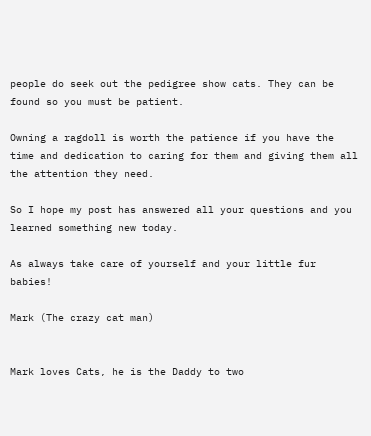people do seek out the pedigree show cats. They can be found so you must be patient.

Owning a ragdoll is worth the patience if you have the time and dedication to caring for them and giving them all the attention they need.

So I hope my post has answered all your questions and you learned something new today.

As always take care of yourself and your little fur babies!

Mark (The crazy cat man)


Mark loves Cats, he is the Daddy to two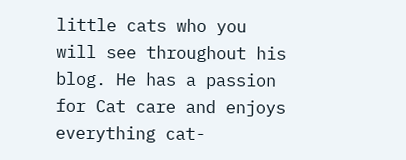little cats who you will see throughout his blog. He has a passion for Cat care and enjoys everything cat-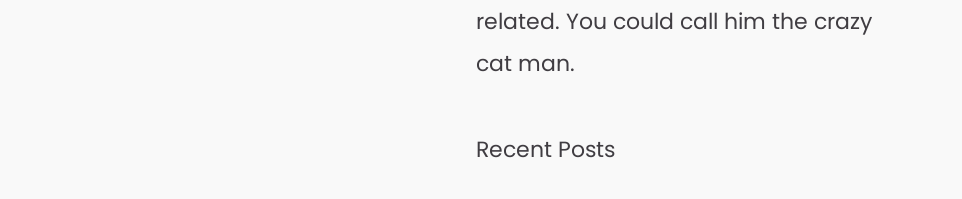related. You could call him the crazy cat man.

Recent Posts